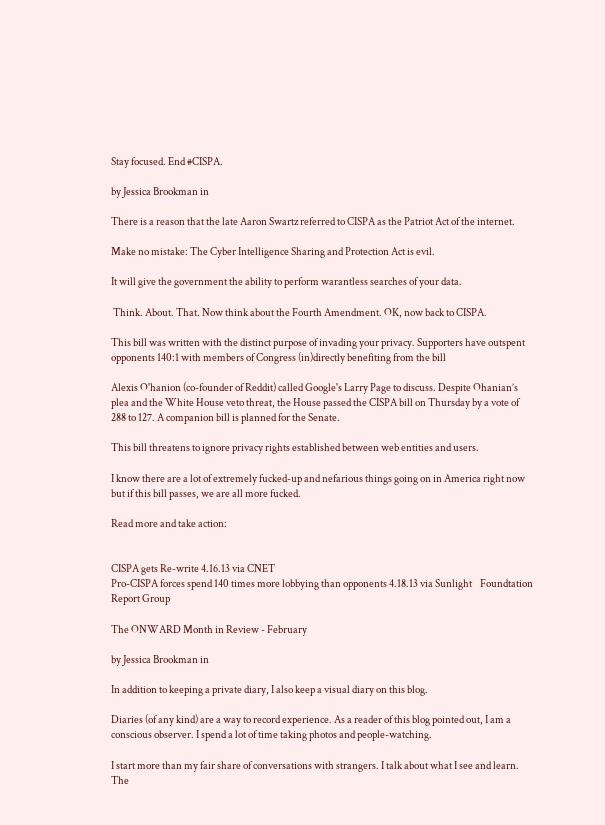Stay focused. End #CISPA.

by Jessica Brookman in

There is a reason that the late Aaron Swartz referred to CISPA as the Patriot Act of the internet.

Make no mistake: The Cyber Intelligence Sharing and Protection Act is evil.

It will give the government the ability to perform warantless searches of your data.

 Think. About. That. Now think about the Fourth Amendment. OK, now back to CISPA.

This bill was written with the distinct purpose of invading your privacy. Supporters have outspent opponents 140:1 with members of Congress (in)directly benefiting from the bill

Alexis O'hanion (co-founder of Reddit) called Google's Larry Page to discuss. Despite Ohanian’s plea and the White House veto threat, the House passed the CISPA bill on Thursday by a vote of 288 to 127. A companion bill is planned for the Senate.

This bill threatens to ignore privacy rights established between web entities and users.

I know there are a lot of extremely fucked-up and nefarious things going on in America right now but if this bill passes, we are all more fucked.

Read more and take action:


CISPA gets Re-write 4.16.13 via CNET
Pro-CISPA forces spend 140 times more lobbying than opponents 4.18.13 via Sunlight    Foundtation Report Group

The ONWARD Month in Review - February

by Jessica Brookman in

In addition to keeping a private diary, I also keep a visual diary on this blog.

Diaries (of any kind) are a way to record experience. As a reader of this blog pointed out, I am a conscious observer. I spend a lot of time taking photos and people-watching.

I start more than my fair share of conversations with strangers. I talk about what I see and learn. The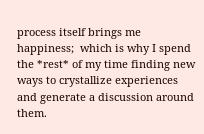process itself brings me happiness;  which is why I spend the *rest* of my time finding new ways to crystallize experiences and generate a discussion around them.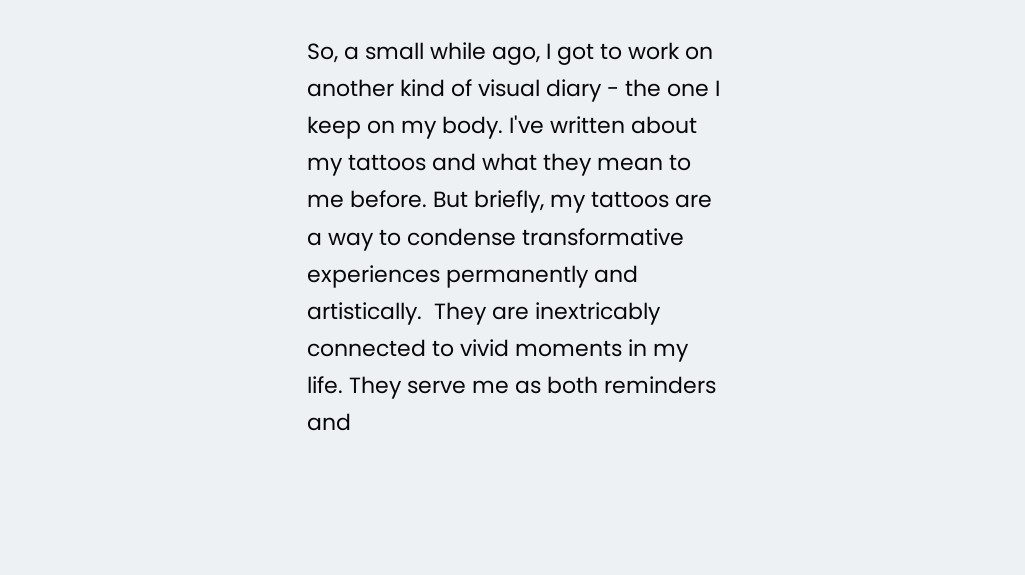So, a small while ago, I got to work on another kind of visual diary - the one I keep on my body. I've written about my tattoos and what they mean to me before. But briefly, my tattoos are a way to condense transformative experiences permanently and artistically.  They are inextricably connected to vivid moments in my life. They serve me as both reminders and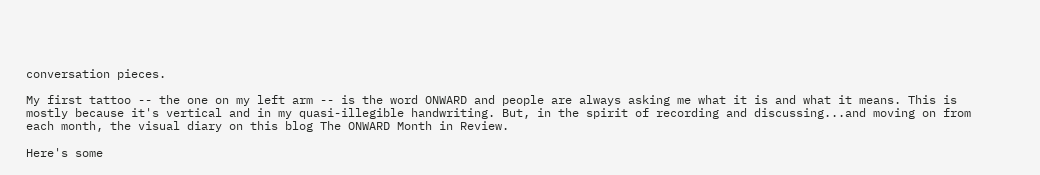conversation pieces.

My first tattoo -- the one on my left arm -- is the word ONWARD and people are always asking me what it is and what it means. This is mostly because it's vertical and in my quasi-illegible handwriting. But, in the spirit of recording and discussing...and moving on from each month, the visual diary on this blog The ONWARD Month in Review.

Here's some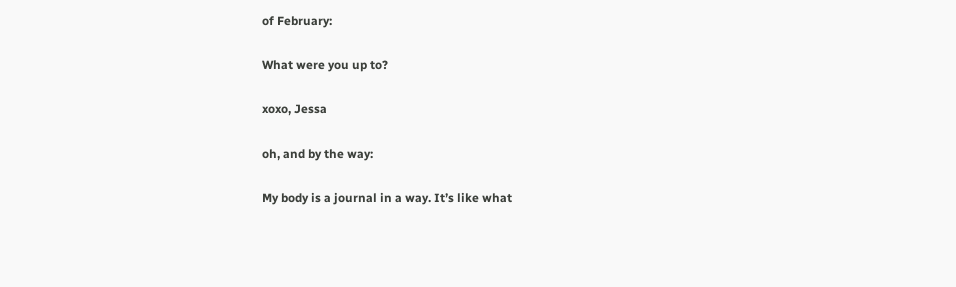of February:

What were you up to?

xoxo, Jessa

oh, and by the way:

My body is a journal in a way. It’s like what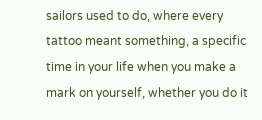sailors used to do, where every tattoo meant something, a specific time in your life when you make a mark on yourself, whether you do it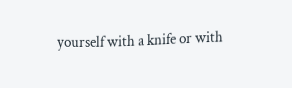yourself with a knife or with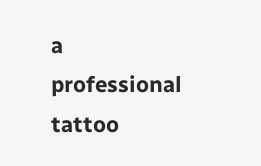a professional tattoo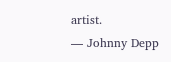artist.
— Johnny Depp